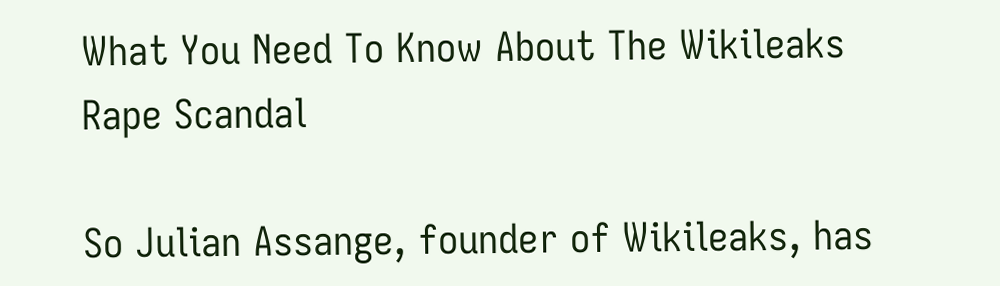What You Need To Know About The Wikileaks Rape Scandal

So Julian Assange, founder of Wikileaks, has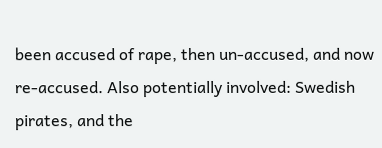been accused of rape, then un-accused, and now re-accused. Also potentially involved: Swedish pirates, and the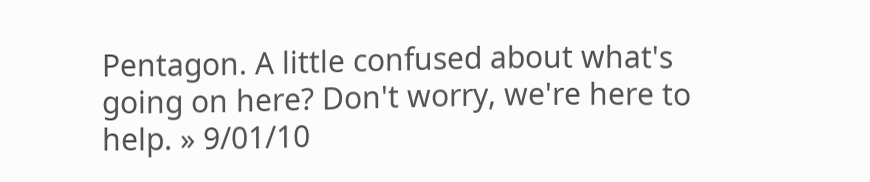Pentagon. A little confused about what's going on here? Don't worry, we're here to help. » 9/01/10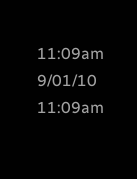11:09am 9/01/10 11:09am